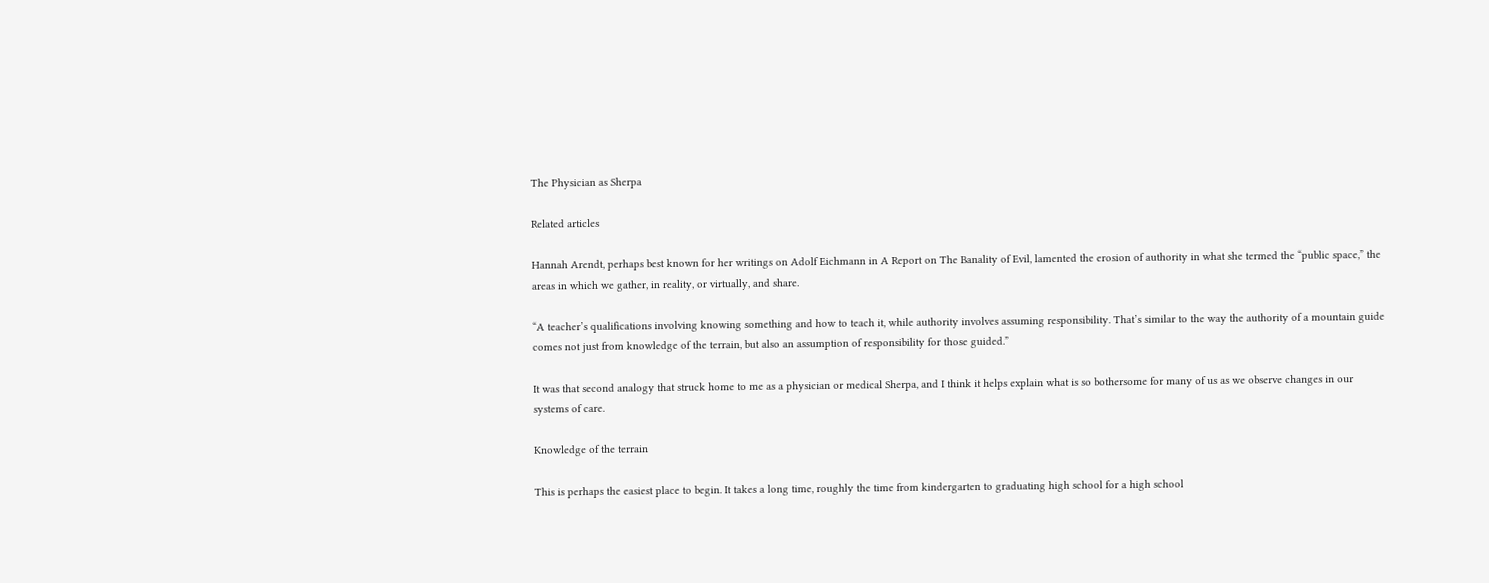The Physician as Sherpa

Related articles

Hannah Arendt, perhaps best known for her writings on Adolf Eichmann in A Report on The Banality of Evil, lamented the erosion of authority in what she termed the “public space,” the areas in which we gather, in reality, or virtually, and share.

“A teacher’s qualifications involving knowing something and how to teach it, while authority involves assuming responsibility. That’s similar to the way the authority of a mountain guide comes not just from knowledge of the terrain, but also an assumption of responsibility for those guided.”

It was that second analogy that struck home to me as a physician or medical Sherpa, and I think it helps explain what is so bothersome for many of us as we observe changes in our systems of care.

Knowledge of the terrain

This is perhaps the easiest place to begin. It takes a long time, roughly the time from kindergarten to graduating high school for a high school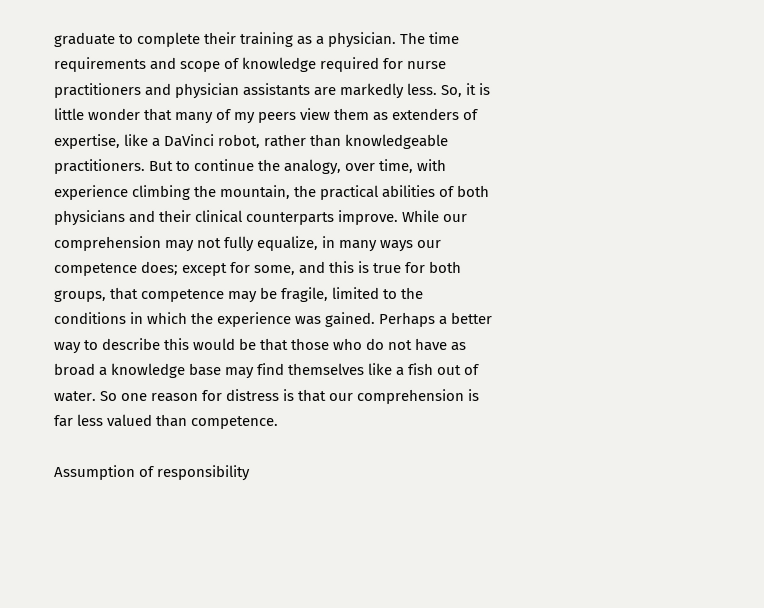graduate to complete their training as a physician. The time requirements and scope of knowledge required for nurse practitioners and physician assistants are markedly less. So, it is little wonder that many of my peers view them as extenders of expertise, like a DaVinci robot, rather than knowledgeable practitioners. But to continue the analogy, over time, with experience climbing the mountain, the practical abilities of both physicians and their clinical counterparts improve. While our comprehension may not fully equalize, in many ways our competence does; except for some, and this is true for both groups, that competence may be fragile, limited to the conditions in which the experience was gained. Perhaps a better way to describe this would be that those who do not have as broad a knowledge base may find themselves like a fish out of water. So one reason for distress is that our comprehension is far less valued than competence.

Assumption of responsibility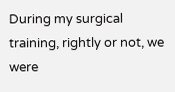During my surgical training, rightly or not, we were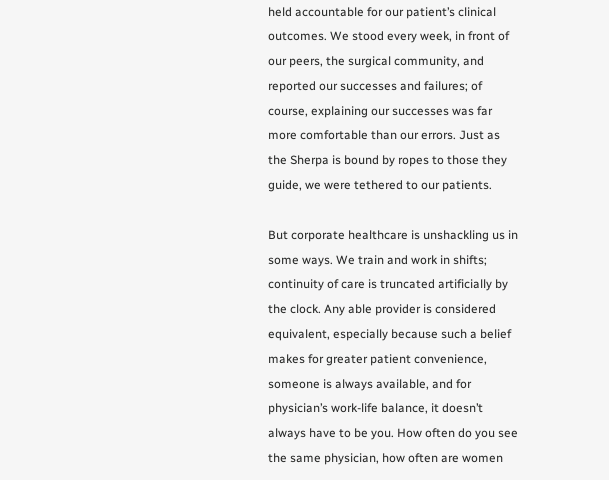held accountable for our patient’s clinical outcomes. We stood every week, in front of our peers, the surgical community, and reported our successes and failures; of course, explaining our successes was far more comfortable than our errors. Just as the Sherpa is bound by ropes to those they guide, we were tethered to our patients.

But corporate healthcare is unshackling us in some ways. We train and work in shifts; continuity of care is truncated artificially by the clock. Any able provider is considered equivalent, especially because such a belief makes for greater patient convenience, someone is always available, and for physician’s work-life balance, it doesn’t always have to be you. How often do you see the same physician, how often are women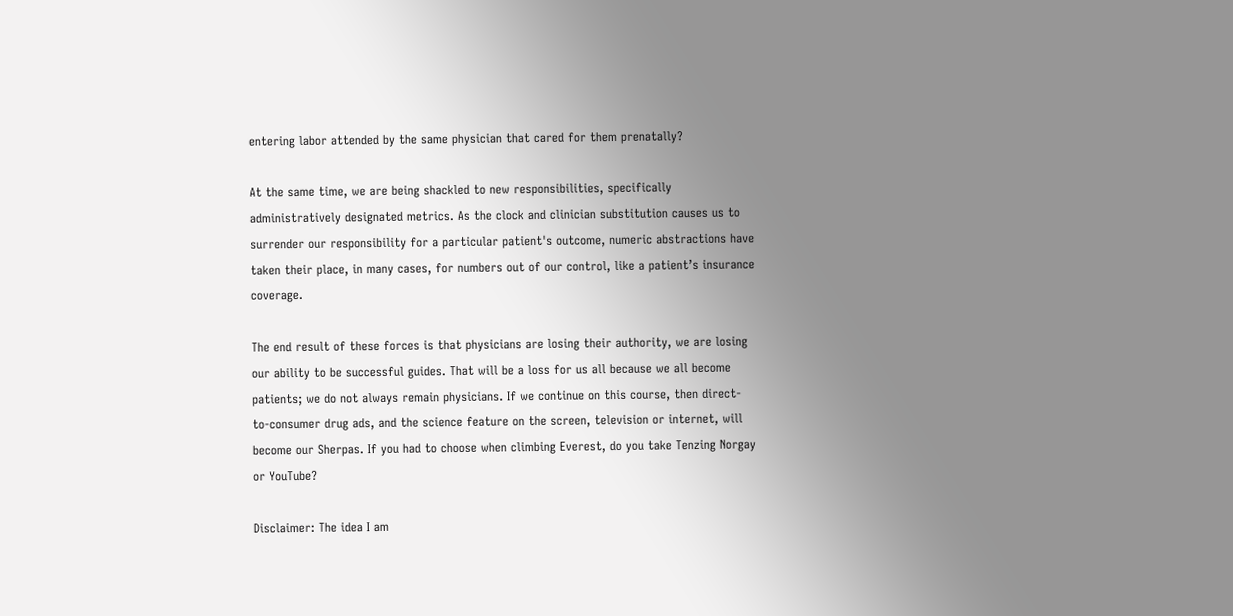entering labor attended by the same physician that cared for them prenatally?

At the same time, we are being shackled to new responsibilities, specifically administratively designated metrics. As the clock and clinician substitution causes us to surrender our responsibility for a particular patient's outcome, numeric abstractions have taken their place, in many cases, for numbers out of our control, like a patient’s insurance coverage.

The end result of these forces is that physicians are losing their authority, we are losing our ability to be successful guides. That will be a loss for us all because we all become patients; we do not always remain physicians. If we continue on this course, then direct-to-consumer drug ads, and the science feature on the screen, television or internet, will become our Sherpas. If you had to choose when climbing Everest, do you take Tenzing Norgay or YouTube?

Disclaimer: The idea I am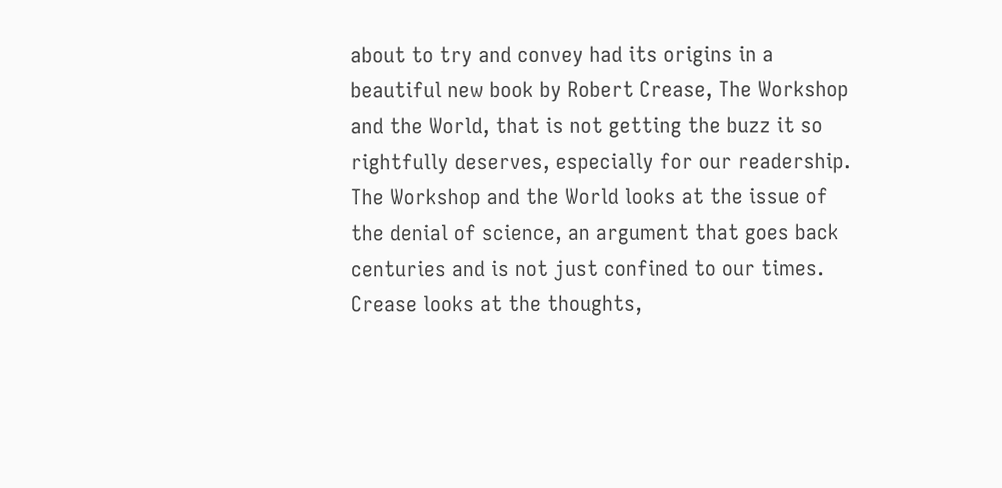about to try and convey had its origins in a beautiful new book by Robert Crease, The Workshop and the World, that is not getting the buzz it so rightfully deserves, especially for our readership. The Workshop and the World looks at the issue of the denial of science, an argument that goes back centuries and is not just confined to our times. Crease looks at the thoughts,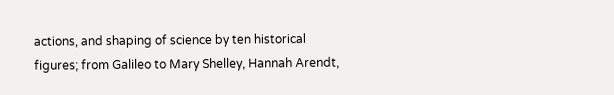actions, and shaping of science by ten historical figures; from Galileo to Mary Shelley, Hannah Arendt,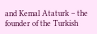and Kemal Ataturk – the founder of the Turkish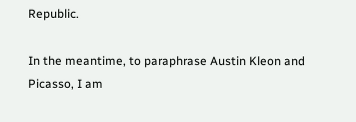Republic.

In the meantime, to paraphrase Austin Kleon and Picasso, I am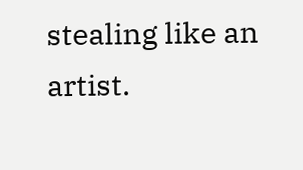stealing like an artist.